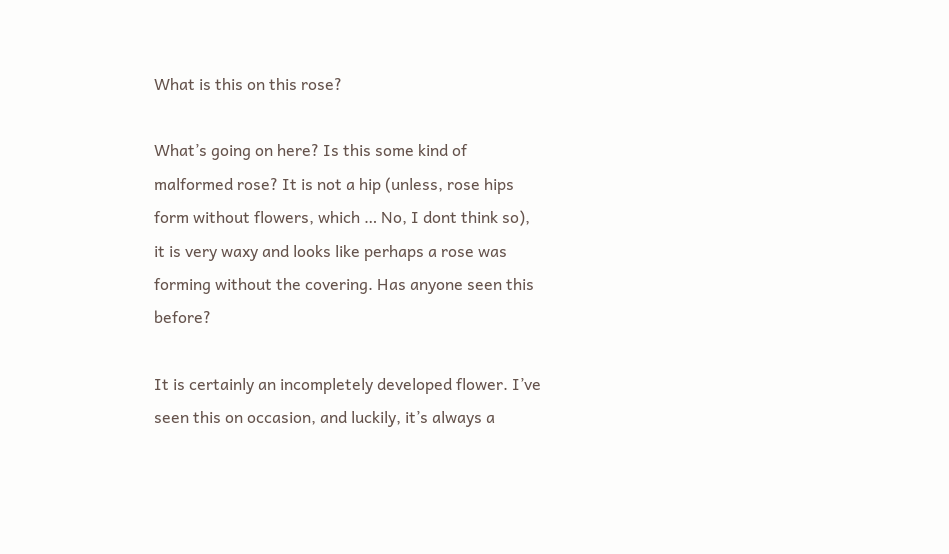What is this on this rose?

What’s going on here? Is this some kind of malformed rose? It is not a hip (unless, rose hips form without flowers, which … No, I dont think so), it is very waxy and looks like perhaps a rose was forming without the covering. Has anyone seen this before?

It is certainly an incompletely developed flower. I’ve seen this on occasion, and luckily, it’s always a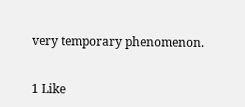very temporary phenomenon.


1 Like